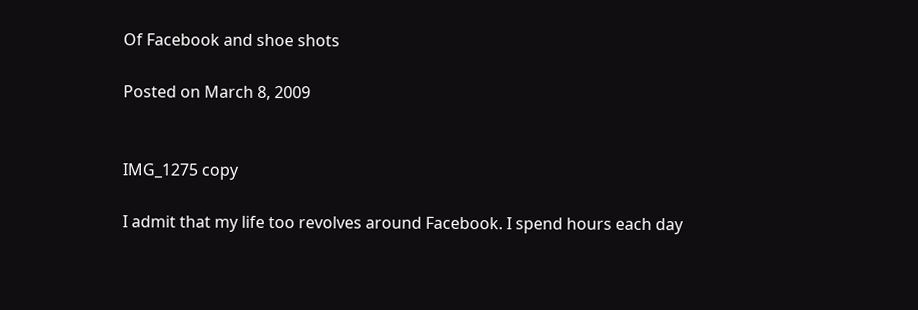Of Facebook and shoe shots

Posted on March 8, 2009


IMG_1275 copy

I admit that my life too revolves around Facebook. I spend hours each day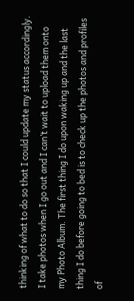thinking of what to do so that I could update my status accordingly. I take photos when I go out and I can’t wait to upload them onto my Photo Album. The first thing I do upon waking up and the last thing I do before going to bed is to check up the photos and profiles of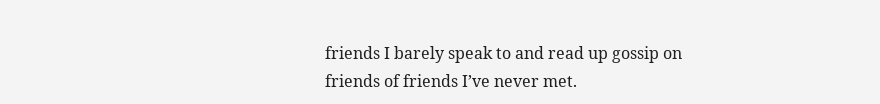friends I barely speak to and read up gossip on friends of friends I’ve never met.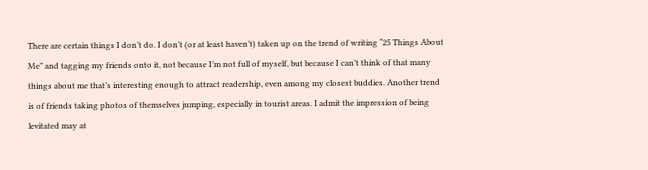There are certain things I don’t do. I don’t (or at least haven’t) taken up on the trend of writing “25 Things About Me” and tagging my friends onto it, not because I’m not full of myself, but because I can’t think of that many things about me that’s interesting enough to attract readership, even among my closest buddies. Another trend is of friends taking photos of themselves jumping, especially in tourist areas. I admit the impression of being levitated may at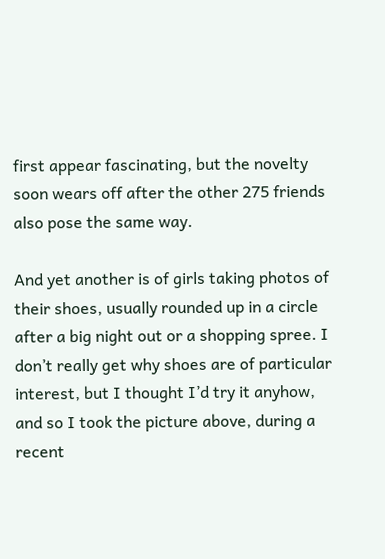first appear fascinating, but the novelty soon wears off after the other 275 friends also pose the same way.

And yet another is of girls taking photos of their shoes, usually rounded up in a circle after a big night out or a shopping spree. I don’t really get why shoes are of particular interest, but I thought I’d try it anyhow, and so I took the picture above, during a recent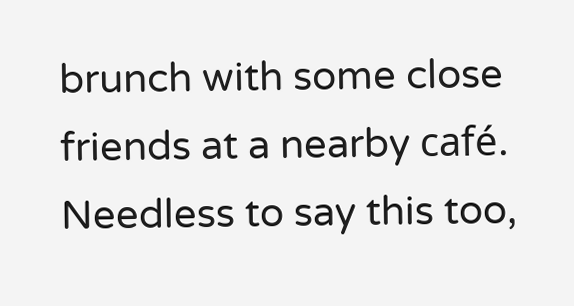brunch with some close friends at a nearby café. Needless to say this too,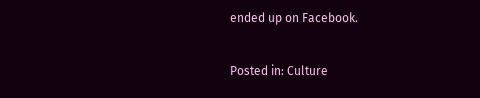ended up on Facebook.

Posted in: Culture